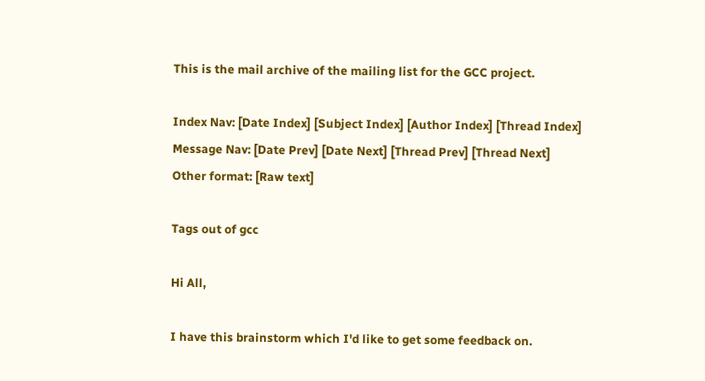This is the mail archive of the mailing list for the GCC project.

Index Nav: [Date Index] [Subject Index] [Author Index] [Thread Index]
Message Nav: [Date Prev] [Date Next] [Thread Prev] [Thread Next]
Other format: [Raw text]

Tags out of gcc

Hi All,

I have this brainstorm which I'd like to get some feedback on.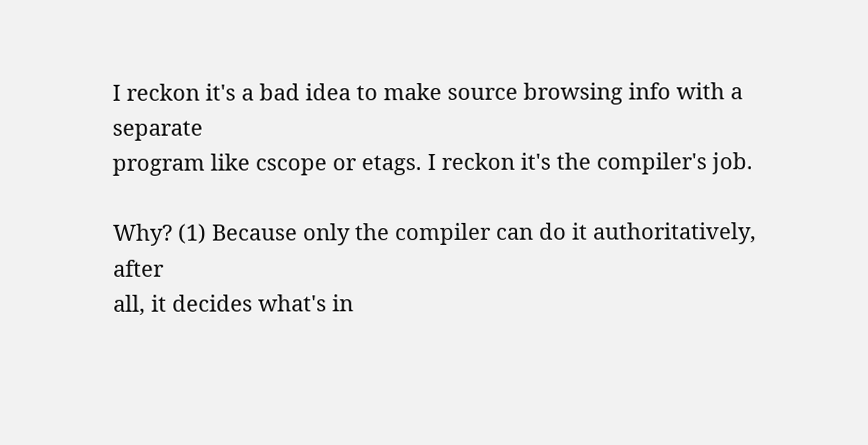I reckon it's a bad idea to make source browsing info with a separate
program like cscope or etags. I reckon it's the compiler's job.

Why? (1) Because only the compiler can do it authoritatively, after
all, it decides what's in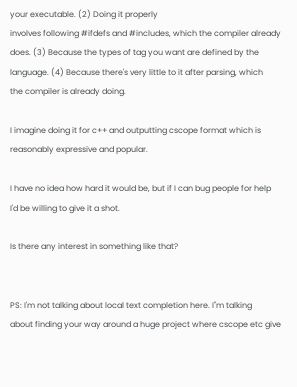your executable. (2) Doing it properly
involves following #ifdefs and #includes, which the compiler already
does. (3) Because the types of tag you want are defined by the
language. (4) Because there's very little to it after parsing, which
the compiler is already doing.

I imagine doing it for c++ and outputting cscope format which is
reasonably expressive and popular.

I have no idea how hard it would be, but if I can bug people for help
I'd be willing to give it a shot.

Is there any interest in something like that?


PS: I'm not talking about local text completion here. I"m talking
about finding your way around a huge project where cscope etc give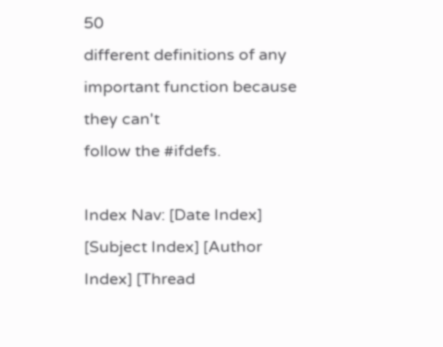50
different definitions of any important function because they can't
follow the #ifdefs.

Index Nav: [Date Index] [Subject Index] [Author Index] [Thread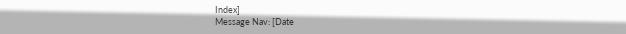Index]
Message Nav: [Date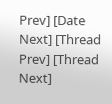Prev] [Date Next] [Thread Prev] [Thread Next]